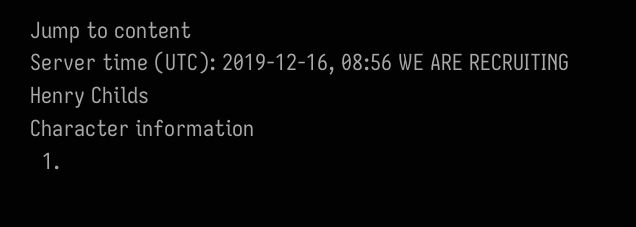Jump to content
Server time (UTC): 2019-12-16, 08:56 WE ARE RECRUITING
Henry Childs
Character information
  1.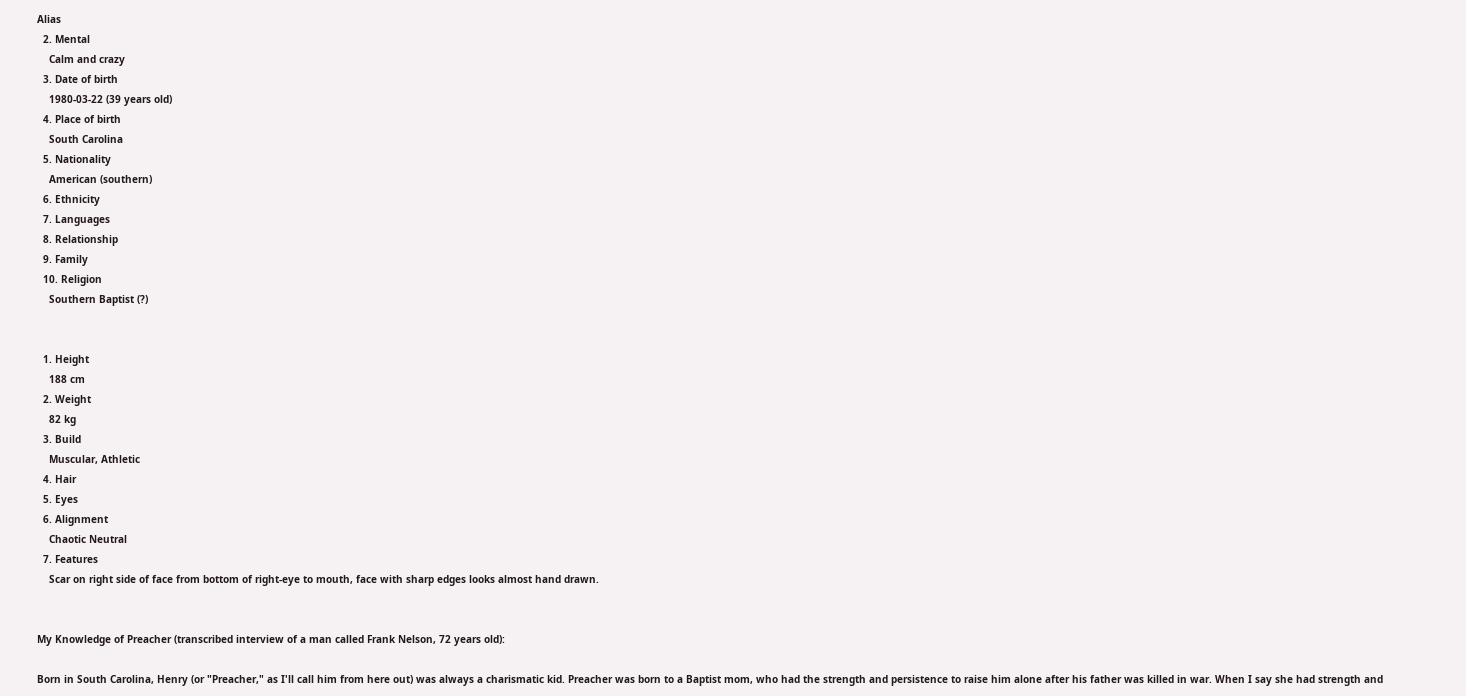Alias
  2. Mental
    Calm and crazy
  3. Date of birth
    1980-03-22 (39 years old)
  4. Place of birth
    South Carolina
  5. Nationality
    American (southern)
  6. Ethnicity
  7. Languages
  8. Relationship
  9. Family
  10. Religion
    Southern Baptist (?)


  1. Height
    188 cm
  2. Weight
    82 kg
  3. Build
    Muscular, Athletic
  4. Hair
  5. Eyes
  6. Alignment
    Chaotic Neutral
  7. Features
    Scar on right side of face from bottom of right-eye to mouth, face with sharp edges looks almost hand drawn.


My Knowledge of Preacher (transcribed interview of a man called Frank Nelson, 72 years old):

Born in South Carolina, Henry (or "Preacher," as I'll call him from here out) was always a charismatic kid. Preacher was born to a Baptist mom, who had the strength and persistence to raise him alone after his father was killed in war. When I say she had strength and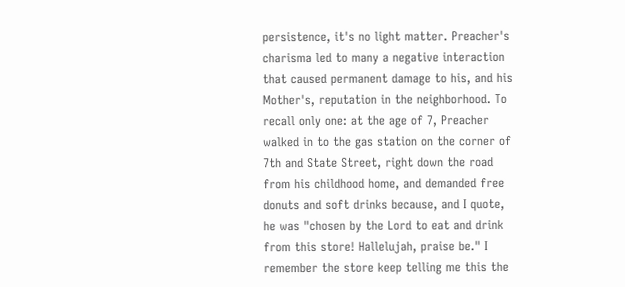persistence, it's no light matter. Preacher's charisma led to many a negative interaction that caused permanent damage to his, and his Mother's, reputation in the neighborhood. To recall only one: at the age of 7, Preacher walked in to the gas station on the corner of 7th and State Street, right down the road from his childhood home, and demanded free donuts and soft drinks because, and I quote, he was "chosen by the Lord to eat and drink from this store! Hallelujah, praise be." I remember the store keep telling me this the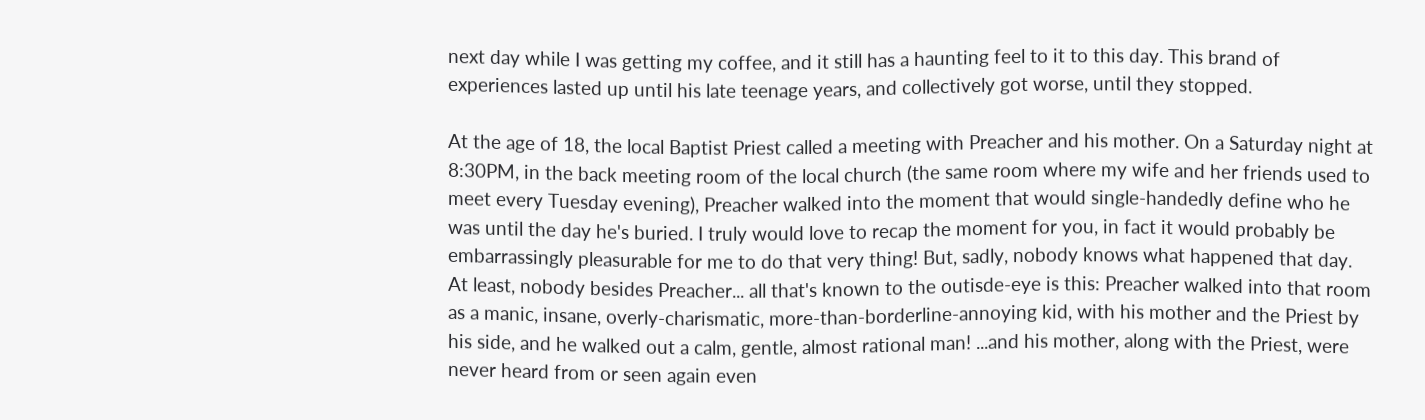next day while I was getting my coffee, and it still has a haunting feel to it to this day. This brand of experiences lasted up until his late teenage years, and collectively got worse, until they stopped.

At the age of 18, the local Baptist Priest called a meeting with Preacher and his mother. On a Saturday night at 8:30PM, in the back meeting room of the local church (the same room where my wife and her friends used to meet every Tuesday evening), Preacher walked into the moment that would single-handedly define who he was until the day he's buried. I truly would love to recap the moment for you, in fact it would probably be embarrassingly pleasurable for me to do that very thing! But, sadly, nobody knows what happened that day. At least, nobody besides Preacher... all that's known to the outisde-eye is this: Preacher walked into that room as a manic, insane, overly-charismatic, more-than-borderline-annoying kid, with his mother and the Priest by his side, and he walked out a calm, gentle, almost rational man! ...and his mother, along with the Priest, were never heard from or seen again even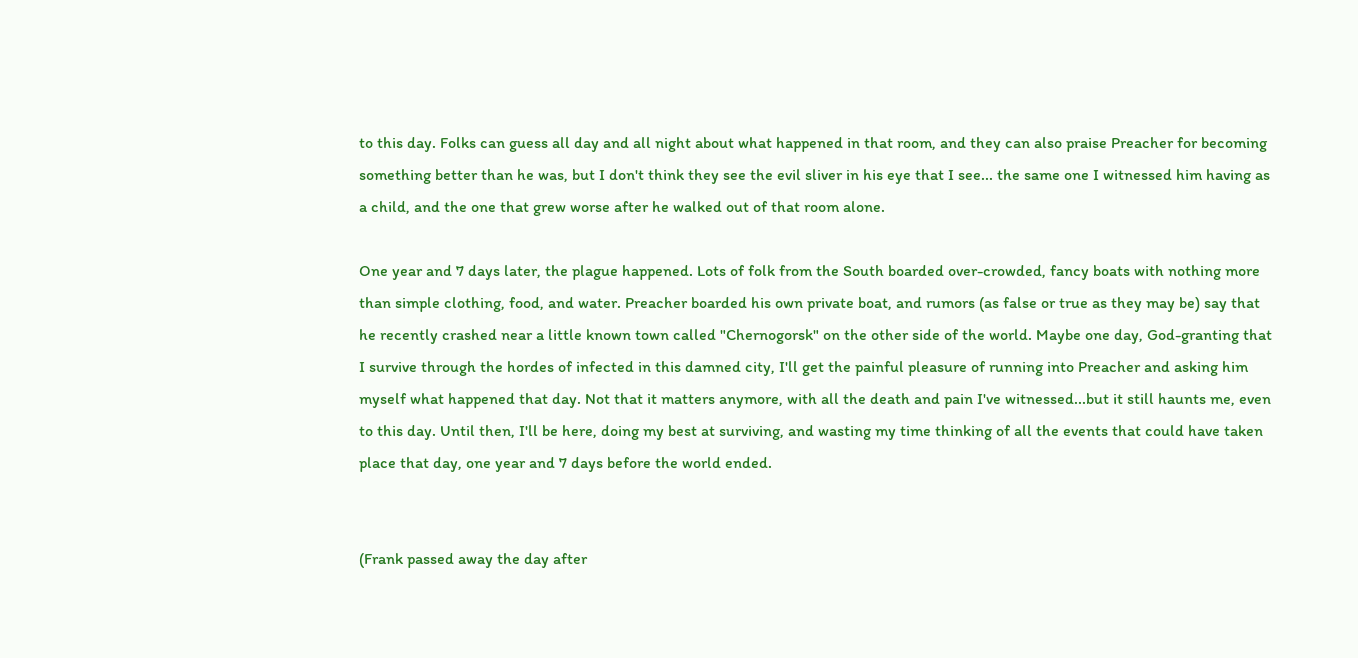to this day. Folks can guess all day and all night about what happened in that room, and they can also praise Preacher for becoming something better than he was, but I don't think they see the evil sliver in his eye that I see... the same one I witnessed him having as a child, and the one that grew worse after he walked out of that room alone.

One year and 7 days later, the plague happened. Lots of folk from the South boarded over-crowded, fancy boats with nothing more than simple clothing, food, and water. Preacher boarded his own private boat, and rumors (as false or true as they may be) say that he recently crashed near a little known town called "Chernogorsk" on the other side of the world. Maybe one day, God-granting that I survive through the hordes of infected in this damned city, I'll get the painful pleasure of running into Preacher and asking him myself what happened that day. Not that it matters anymore, with all the death and pain I've witnessed...but it still haunts me, even to this day. Until then, I'll be here, doing my best at surviving, and wasting my time thinking of all the events that could have taken place that day, one year and 7 days before the world ended.


(Frank passed away the day after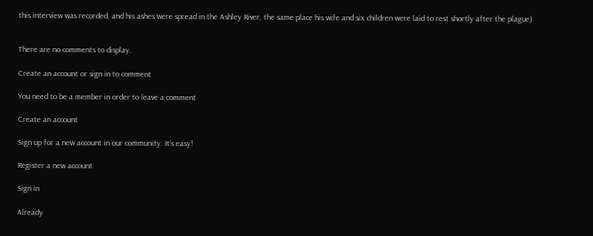this interview was recorded, and his ashes were spread in the Ashley River, the same place his wife and six children were laid to rest shortly after the plague)


There are no comments to display.

Create an account or sign in to comment

You need to be a member in order to leave a comment

Create an account

Sign up for a new account in our community. It's easy!

Register a new account

Sign in

Already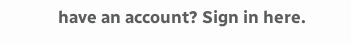have an account? Sign in here.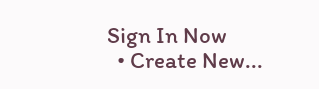Sign In Now
  • Create New...